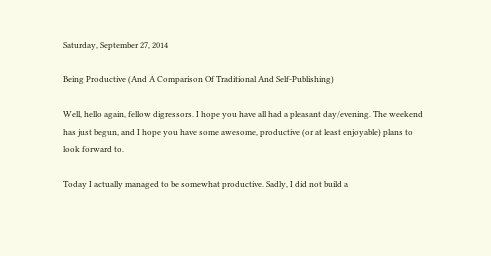Saturday, September 27, 2014

Being Productive (And A Comparison Of Traditional And Self-Publishing)

Well, hello again, fellow digressors. I hope you have all had a pleasant day/evening. The weekend has just begun, and I hope you have some awesome, productive (or at least enjoyable) plans to look forward to.

Today I actually managed to be somewhat productive. Sadly, I did not build a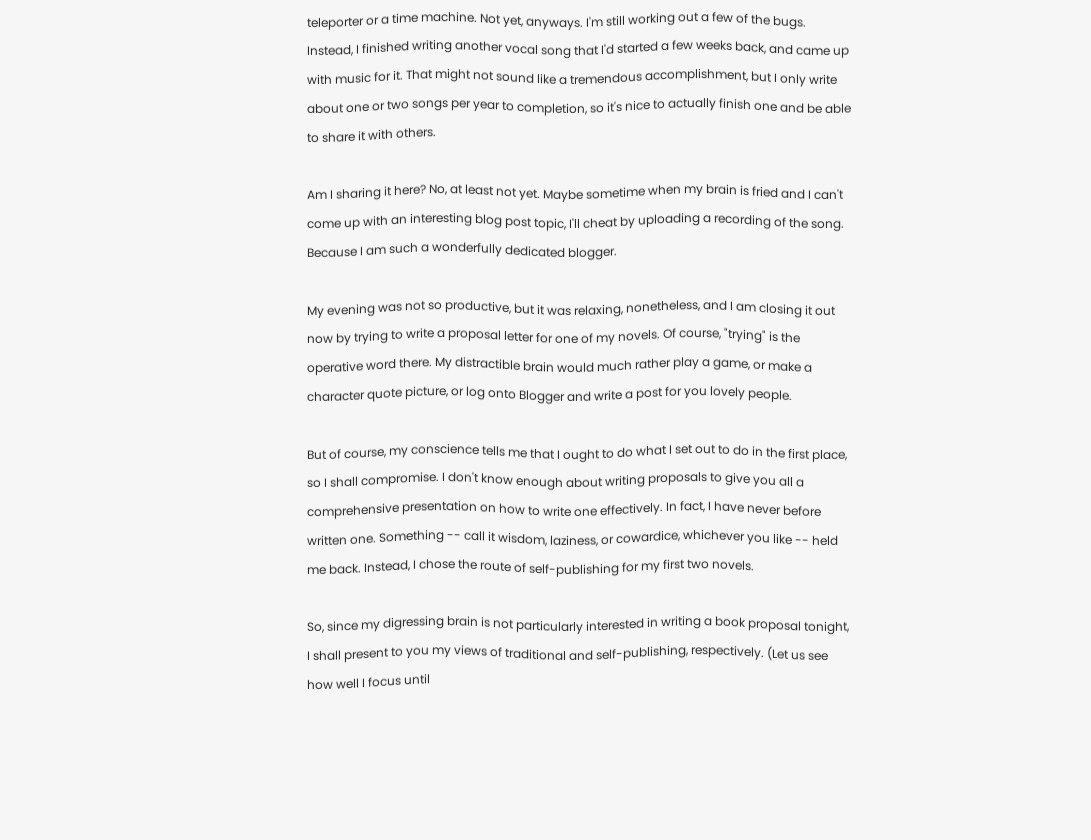teleporter or a time machine. Not yet, anyways. I'm still working out a few of the bugs. Instead, I finished writing another vocal song that I'd started a few weeks back, and came up with music for it. That might not sound like a tremendous accomplishment, but I only write about one or two songs per year to completion, so it's nice to actually finish one and be able to share it with others.

Am I sharing it here? No, at least not yet. Maybe sometime when my brain is fried and I can't come up with an interesting blog post topic, I'll cheat by uploading a recording of the song. Because I am such a wonderfully dedicated blogger.

My evening was not so productive, but it was relaxing, nonetheless, and I am closing it out now by trying to write a proposal letter for one of my novels. Of course, "trying" is the operative word there. My distractible brain would much rather play a game, or make a character quote picture, or log onto Blogger and write a post for you lovely people.

But of course, my conscience tells me that I ought to do what I set out to do in the first place, so I shall compromise. I don't know enough about writing proposals to give you all a comprehensive presentation on how to write one effectively. In fact, I have never before written one. Something -- call it wisdom, laziness, or cowardice, whichever you like -- held me back. Instead, I chose the route of self-publishing for my first two novels.

So, since my digressing brain is not particularly interested in writing a book proposal tonight, I shall present to you my views of traditional and self-publishing, respectively. (Let us see how well I focus until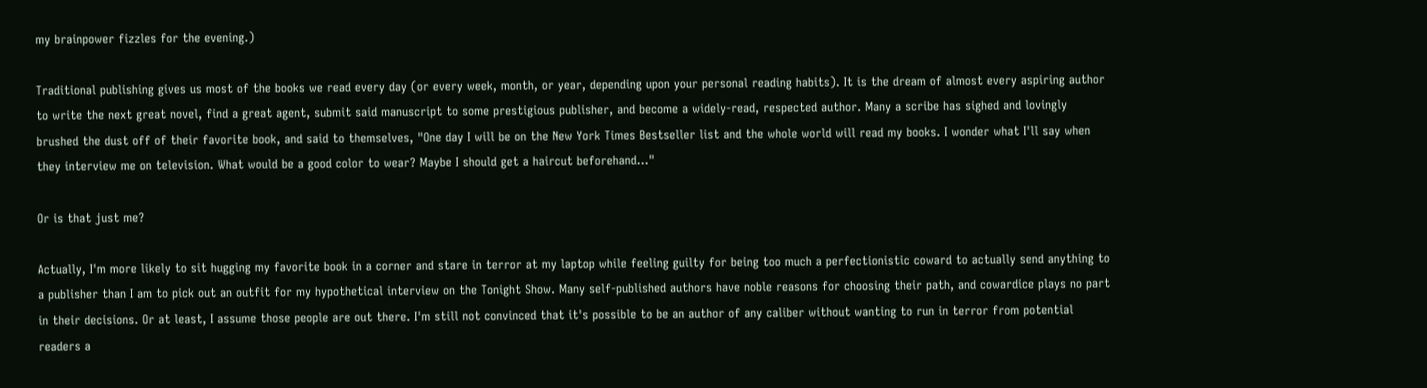my brainpower fizzles for the evening.)

Traditional publishing gives us most of the books we read every day (or every week, month, or year, depending upon your personal reading habits). It is the dream of almost every aspiring author to write the next great novel, find a great agent, submit said manuscript to some prestigious publisher, and become a widely-read, respected author. Many a scribe has sighed and lovingly brushed the dust off of their favorite book, and said to themselves, "One day I will be on the New York Times Bestseller list and the whole world will read my books. I wonder what I'll say when they interview me on television. What would be a good color to wear? Maybe I should get a haircut beforehand..."

Or is that just me?

Actually, I'm more likely to sit hugging my favorite book in a corner and stare in terror at my laptop while feeling guilty for being too much a perfectionistic coward to actually send anything to a publisher than I am to pick out an outfit for my hypothetical interview on the Tonight Show. Many self-published authors have noble reasons for choosing their path, and cowardice plays no part in their decisions. Or at least, I assume those people are out there. I'm still not convinced that it's possible to be an author of any caliber without wanting to run in terror from potential readers a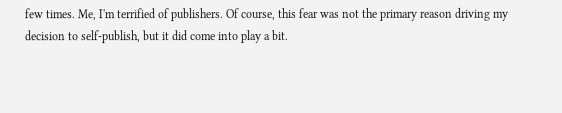few times. Me, I'm terrified of publishers. Of course, this fear was not the primary reason driving my decision to self-publish, but it did come into play a bit.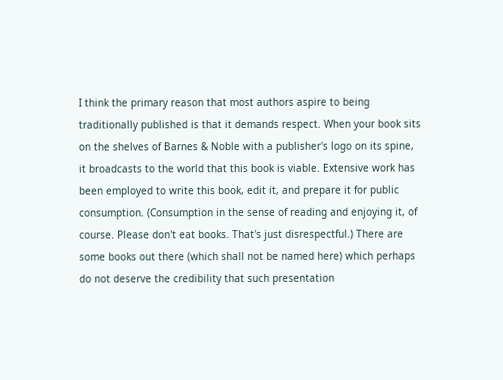I think the primary reason that most authors aspire to being traditionally published is that it demands respect. When your book sits on the shelves of Barnes & Noble with a publisher's logo on its spine, it broadcasts to the world that this book is viable. Extensive work has been employed to write this book, edit it, and prepare it for public consumption. (Consumption in the sense of reading and enjoying it, of course. Please don't eat books. That's just disrespectful.) There are some books out there (which shall not be named here) which perhaps do not deserve the credibility that such presentation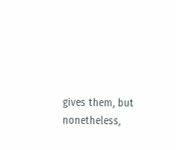gives them, but nonetheless,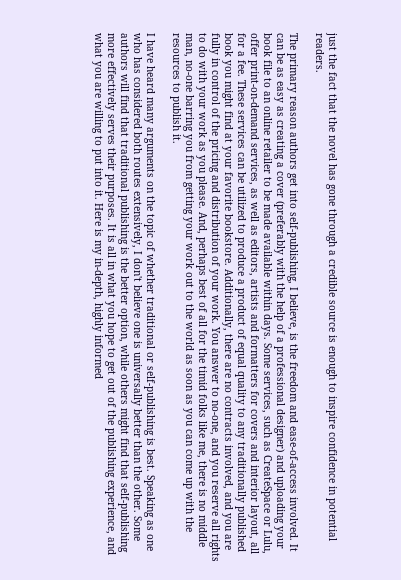just the fact that the novel has gone through a credible source is enough to inspire confidence in potential readers.

The primary reason authors get into self-publishing, I believe, is the freedom and ease-of-access involved. It can be as easy as creating a cover (preferably with the help of a professional designer) and uploading your book file to an online retailer to be made available within days. Some services, such as CreateSpace or Lulu, offer print-on-demand services, as well as editors, artists and formatters for covers and interior layout, all for a fee. These services can be utilized to produce a product of equal quality to any traditionally published book you might find at your favorite bookstore. Additionally, there are no contracts involved, and you are fully in control of the pricing and distribution of your work. You answer to no-one, and you reserve all rights to do with your work as you please. And, perhaps best of all for the timid folks like me, there is no middle man, no-one barring you from getting your work out to the world as soon as you can come up with the resources to publish it.

I have heard many arguments on the topic of whether traditional or self-publishing is best. Speaking as one who has considered both routes extensively, I don't believe one is universally better than the other. Some authors will find that traditional publishing is the better option, while others might find that self-publishing more effectively serves their purposes. It is all in what you hope to get out of the publishing experience, and what you are willing to put into it. Here is my in-depth, highly informed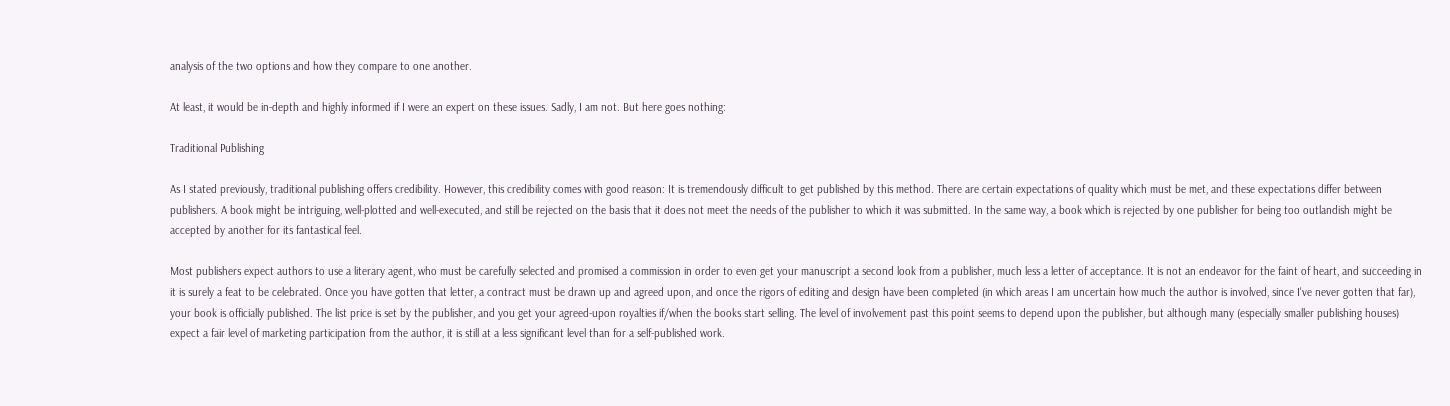analysis of the two options and how they compare to one another.

At least, it would be in-depth and highly informed if I were an expert on these issues. Sadly, I am not. But here goes nothing:

Traditional Publishing

As I stated previously, traditional publishing offers credibility. However, this credibility comes with good reason: It is tremendously difficult to get published by this method. There are certain expectations of quality which must be met, and these expectations differ between publishers. A book might be intriguing, well-plotted and well-executed, and still be rejected on the basis that it does not meet the needs of the publisher to which it was submitted. In the same way, a book which is rejected by one publisher for being too outlandish might be accepted by another for its fantastical feel.

Most publishers expect authors to use a literary agent, who must be carefully selected and promised a commission in order to even get your manuscript a second look from a publisher, much less a letter of acceptance. It is not an endeavor for the faint of heart, and succeeding in it is surely a feat to be celebrated. Once you have gotten that letter, a contract must be drawn up and agreed upon, and once the rigors of editing and design have been completed (in which areas I am uncertain how much the author is involved, since I've never gotten that far), your book is officially published. The list price is set by the publisher, and you get your agreed-upon royalties if/when the books start selling. The level of involvement past this point seems to depend upon the publisher, but although many (especially smaller publishing houses) expect a fair level of marketing participation from the author, it is still at a less significant level than for a self-published work.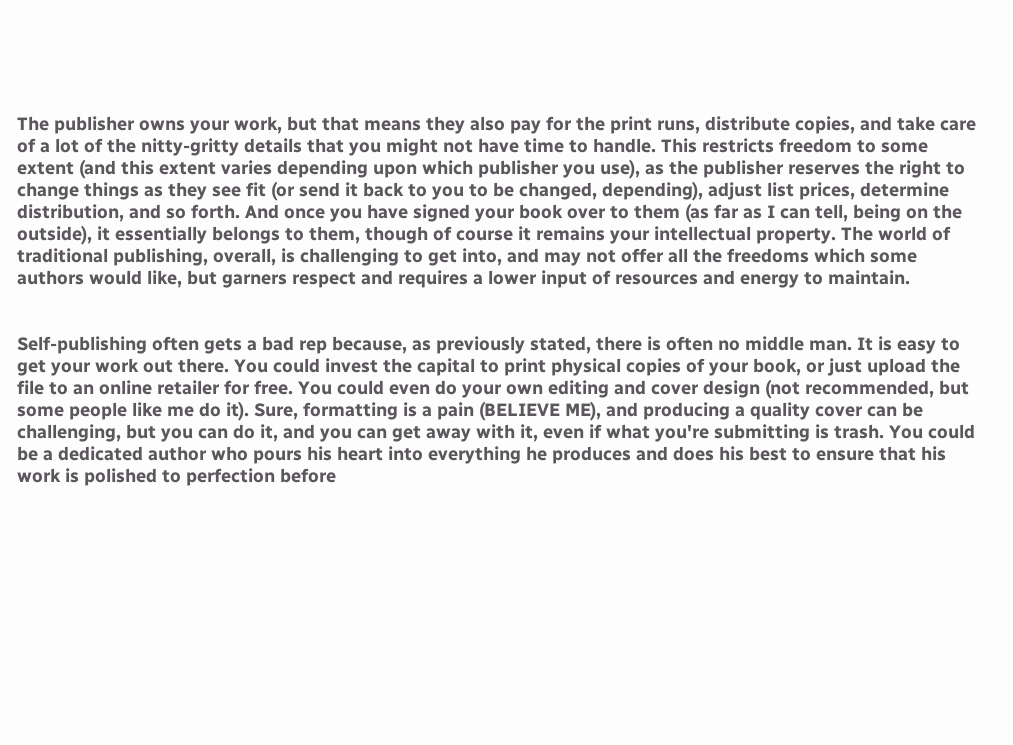The publisher owns your work, but that means they also pay for the print runs, distribute copies, and take care of a lot of the nitty-gritty details that you might not have time to handle. This restricts freedom to some extent (and this extent varies depending upon which publisher you use), as the publisher reserves the right to change things as they see fit (or send it back to you to be changed, depending), adjust list prices, determine distribution, and so forth. And once you have signed your book over to them (as far as I can tell, being on the outside), it essentially belongs to them, though of course it remains your intellectual property. The world of traditional publishing, overall, is challenging to get into, and may not offer all the freedoms which some authors would like, but garners respect and requires a lower input of resources and energy to maintain.


Self-publishing often gets a bad rep because, as previously stated, there is often no middle man. It is easy to get your work out there. You could invest the capital to print physical copies of your book, or just upload the file to an online retailer for free. You could even do your own editing and cover design (not recommended, but some people like me do it). Sure, formatting is a pain (BELIEVE ME), and producing a quality cover can be challenging, but you can do it, and you can get away with it, even if what you're submitting is trash. You could be a dedicated author who pours his heart into everything he produces and does his best to ensure that his work is polished to perfection before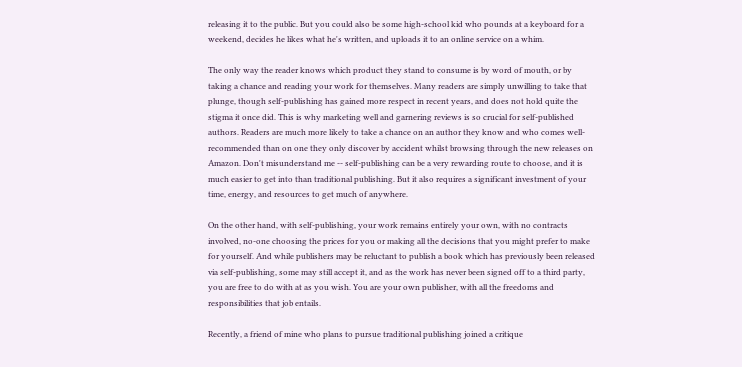releasing it to the public. But you could also be some high-school kid who pounds at a keyboard for a weekend, decides he likes what he's written, and uploads it to an online service on a whim.

The only way the reader knows which product they stand to consume is by word of mouth, or by taking a chance and reading your work for themselves. Many readers are simply unwilling to take that plunge, though self-publishing has gained more respect in recent years, and does not hold quite the stigma it once did. This is why marketing well and garnering reviews is so crucial for self-published authors. Readers are much more likely to take a chance on an author they know and who comes well-recommended than on one they only discover by accident whilst browsing through the new releases on Amazon. Don't misunderstand me -- self-publishing can be a very rewarding route to choose, and it is much easier to get into than traditional publishing. But it also requires a significant investment of your time, energy, and resources to get much of anywhere.

On the other hand, with self-publishing, your work remains entirely your own, with no contracts involved, no-one choosing the prices for you or making all the decisions that you might prefer to make for yourself. And while publishers may be reluctant to publish a book which has previously been released via self-publishing, some may still accept it, and as the work has never been signed off to a third party, you are free to do with at as you wish. You are your own publisher, with all the freedoms and responsibilities that job entails.

Recently, a friend of mine who plans to pursue traditional publishing joined a critique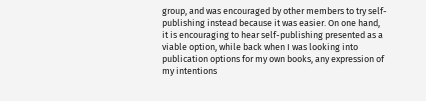group, and was encouraged by other members to try self-publishing instead because it was easier. On one hand, it is encouraging to hear self-publishing presented as a viable option, while back when I was looking into publication options for my own books, any expression of my intentions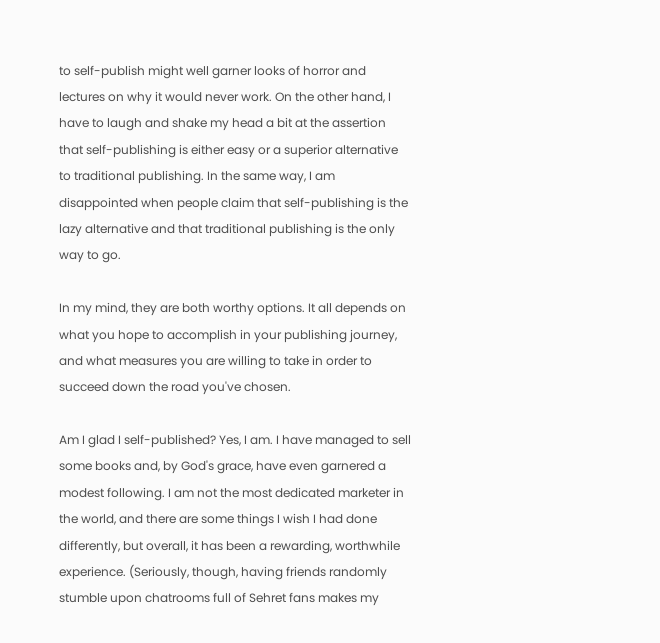to self-publish might well garner looks of horror and lectures on why it would never work. On the other hand, I have to laugh and shake my head a bit at the assertion that self-publishing is either easy or a superior alternative to traditional publishing. In the same way, I am disappointed when people claim that self-publishing is the lazy alternative and that traditional publishing is the only way to go.

In my mind, they are both worthy options. It all depends on what you hope to accomplish in your publishing journey, and what measures you are willing to take in order to succeed down the road you've chosen.

Am I glad I self-published? Yes, I am. I have managed to sell some books and, by God's grace, have even garnered a modest following. I am not the most dedicated marketer in the world, and there are some things I wish I had done differently, but overall, it has been a rewarding, worthwhile experience. (Seriously, though, having friends randomly stumble upon chatrooms full of Sehret fans makes my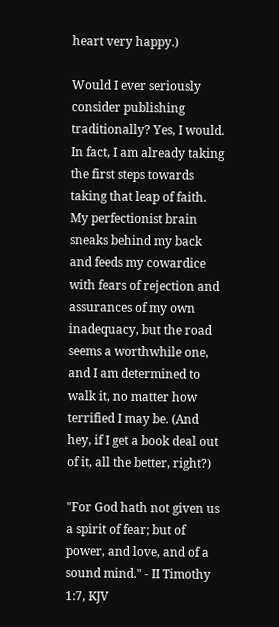heart very happy.)

Would I ever seriously consider publishing traditionally? Yes, I would. In fact, I am already taking the first steps towards taking that leap of faith. My perfectionist brain sneaks behind my back and feeds my cowardice with fears of rejection and assurances of my own inadequacy, but the road seems a worthwhile one, and I am determined to walk it, no matter how terrified I may be. (And hey, if I get a book deal out of it, all the better, right?)

"For God hath not given us a spirit of fear; but of power, and love, and of a sound mind." - II Timothy 1:7, KJV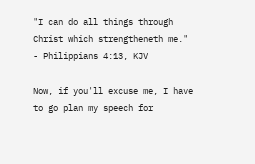"I can do all things through Christ which strengtheneth me." - Philippians 4:13, KJV

Now, if you'll excuse me, I have to go plan my speech for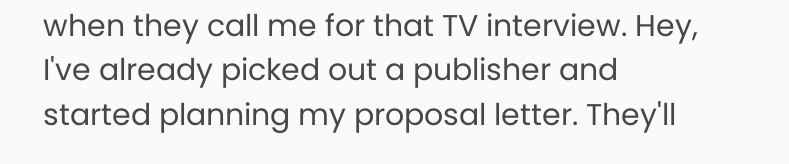when they call me for that TV interview. Hey, I've already picked out a publisher and started planning my proposal letter. They'll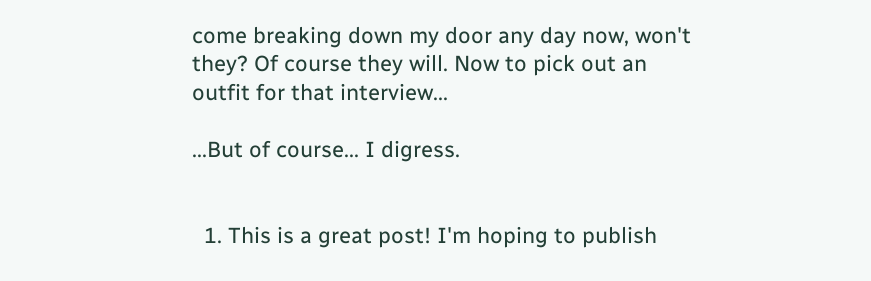come breaking down my door any day now, won't they? Of course they will. Now to pick out an outfit for that interview...

...But of course... I digress.


  1. This is a great post! I'm hoping to publish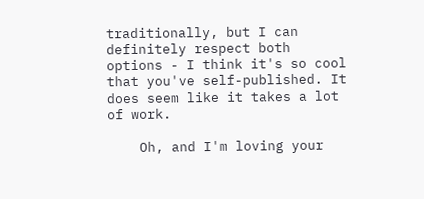traditionally, but I can definitely respect both options - I think it's so cool that you've self-published. It does seem like it takes a lot of work.

    Oh, and I'm loving your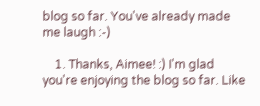blog so far. You've already made me laugh :-)

    1. Thanks, Aimee! :) I'm glad you're enjoying the blog so far. Like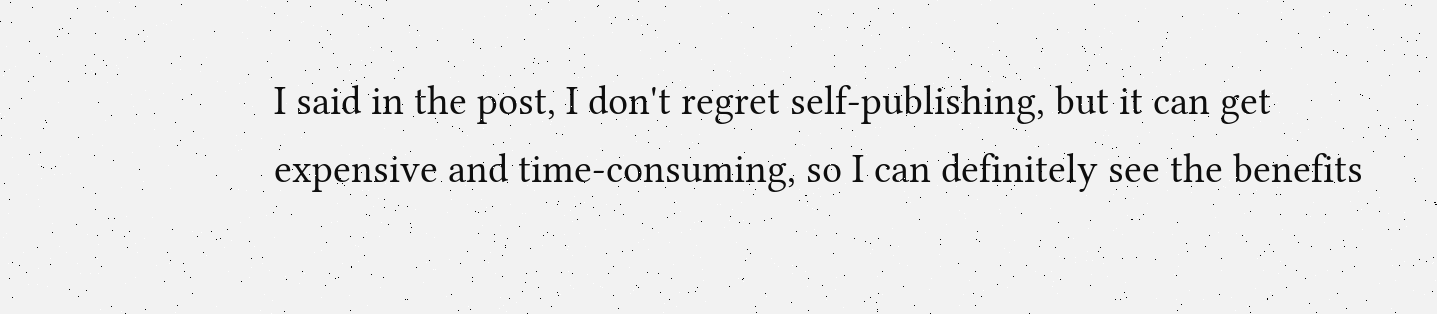I said in the post, I don't regret self-publishing, but it can get expensive and time-consuming, so I can definitely see the benefits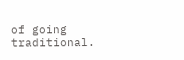of going traditional.